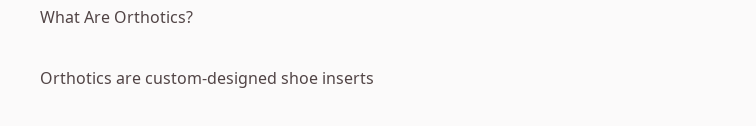What Are Orthotics?

Orthotics are custom-designed shoe inserts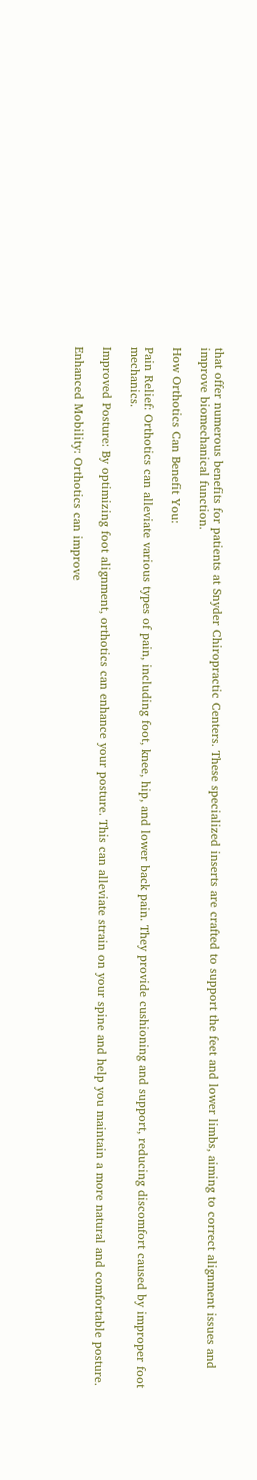that offer numerous benefits for patients at Snyder Chiropractic Centers. These specialized inserts are crafted to support the feet and lower limbs, aiming to correct alignment issues and improve biomechanical function.

How Orthotics Can Benefit You:

Pain Relief: Orthotics can alleviate various types of pain, including foot, knee, hip, and lower back pain. They provide cushioning and support, reducing discomfort caused by improper foot mechanics.

Improved Posture: By optimizing foot alignment, orthotics can enhance your posture. This can alleviate strain on your spine and help you maintain a more natural and comfortable posture.

Enhanced Mobility: Orthotics can improve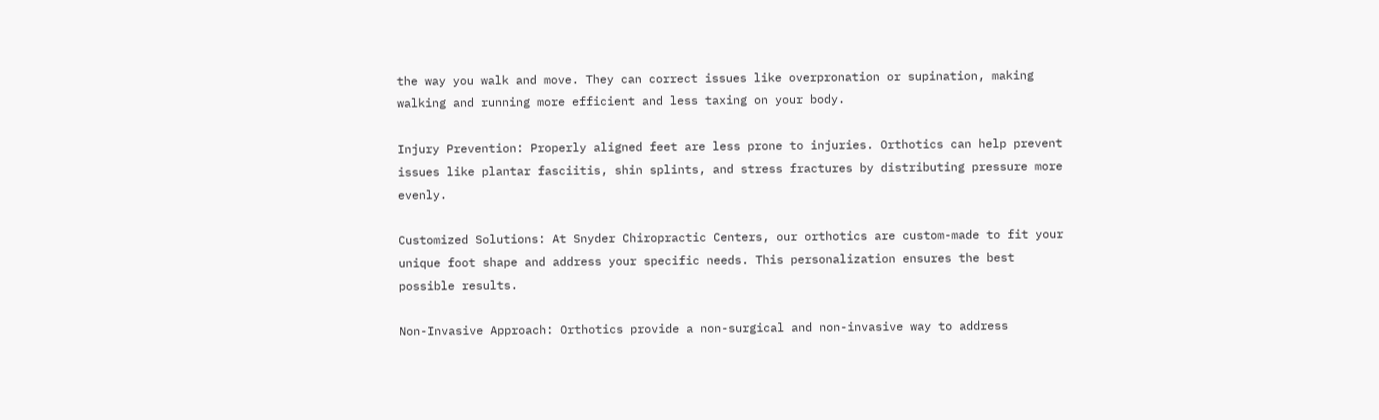the way you walk and move. They can correct issues like overpronation or supination, making walking and running more efficient and less taxing on your body.

Injury Prevention: Properly aligned feet are less prone to injuries. Orthotics can help prevent issues like plantar fasciitis, shin splints, and stress fractures by distributing pressure more evenly.

Customized Solutions: At Snyder Chiropractic Centers, our orthotics are custom-made to fit your unique foot shape and address your specific needs. This personalization ensures the best possible results.

Non-Invasive Approach: Orthotics provide a non-surgical and non-invasive way to address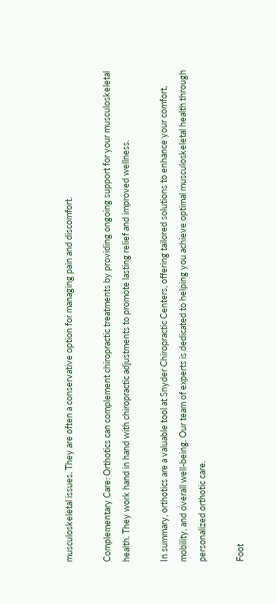musculoskeletal issues. They are often a conservative option for managing pain and discomfort.

Complementary Care: Orthotics can complement chiropractic treatments by providing ongoing support for your musculoskeletal health. They work hand in hand with chiropractic adjustments to promote lasting relief and improved wellness.

In summary, orthotics are a valuable tool at Snyder Chiropractic Centers, offering tailored solutions to enhance your comfort, mobility, and overall well-being. Our team of experts is dedicated to helping you achieve optimal musculoskeletal health through personalized orthotic care.

Foot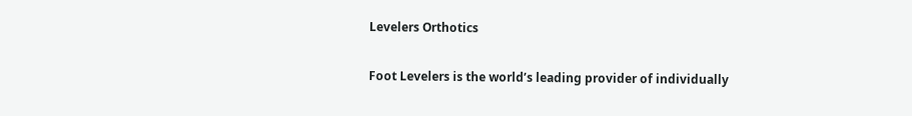Levelers Orthotics

Foot Levelers is the world’s leading provider of individually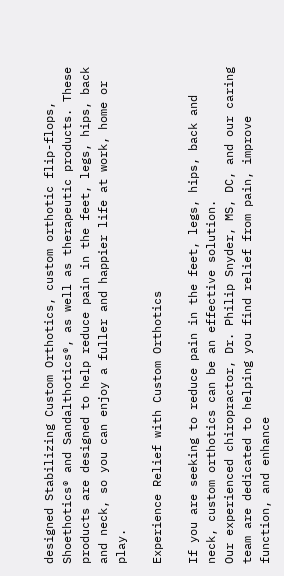designed Stabilizing Custom Orthotics, custom orthotic flip-flops, Shoethotics® and Sandalthotics®, as well as therapeutic products. These products are designed to help reduce pain in the feet, legs, hips, back and neck, so you can enjoy a fuller and happier life at work, home or play.

Experience Relief with Custom Orthotics

If you are seeking to reduce pain in the feet, legs, hips, back and neck, custom orthotics can be an effective solution.
Our experienced chiropractor, Dr. Philip Snyder, MS, DC, and our caring team are dedicated to helping you find relief from pain, improve function, and enhance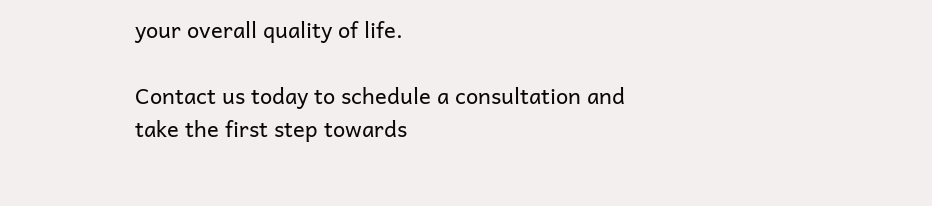your overall quality of life.

Contact us today to schedule a consultation and take the first step towards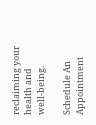reclaiming your health and well-being.

Schedule An Appointment